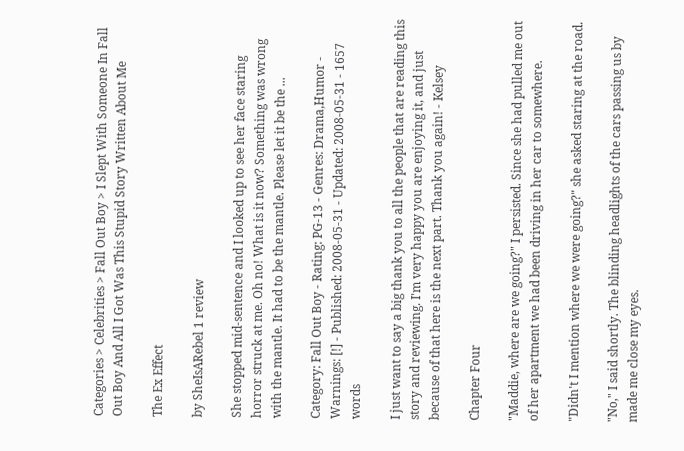Categories > Celebrities > Fall Out Boy > I Slept With Someone In Fall Out Boy And All I Got Was This Stupid Story Written About Me

The Ex Effect

by SheIsARebel 1 review

She stopped mid-sentence and I looked up to see her face staring horror struck at me. Oh no! What is it now? Something was wrong with the mantle. It had to be the mantle. Please let it be the ...

Category: Fall Out Boy - Rating: PG-13 - Genres: Drama,Humor - Warnings: [!] - Published: 2008-05-31 - Updated: 2008-05-31 - 1657 words

I just want to say a big thank you to all the people that are reading this story and reviewing. I'm very happy you are enjoying it, and just because of that here is the next part. Thank you again! - Kelsey

Chapter Four

"Maddie, where are we going?" I persisted. Since she had pulled me out of her apartment we had been driving in her car to somewhere.

"Didn't I mention where we were going?" she asked staring at the road.

"No," I said shortly. The blinding headlights of the cars passing us by made me close my eyes.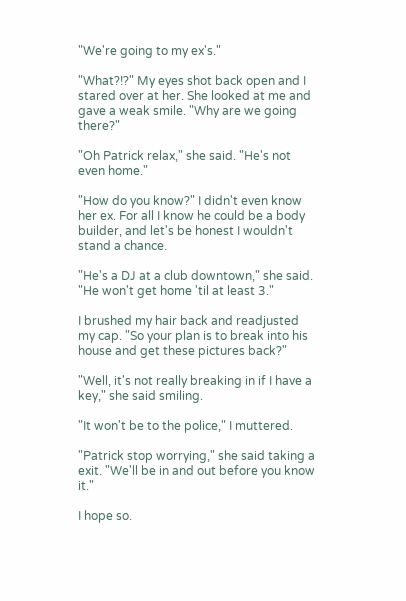"We're going to my ex's."

"What?!?" My eyes shot back open and I stared over at her. She looked at me and gave a weak smile. "Why are we going there?"

"Oh Patrick relax," she said. "He's not even home."

"How do you know?" I didn't even know her ex. For all I know he could be a body builder, and let's be honest I wouldn't stand a chance.

"He's a DJ at a club downtown," she said. "He won't get home 'til at least 3."

I brushed my hair back and readjusted my cap. "So your plan is to break into his house and get these pictures back?"

"Well, it's not really breaking in if I have a key," she said smiling.

"It won't be to the police," I muttered.

"Patrick stop worrying," she said taking a exit. "We'll be in and out before you know it."

I hope so.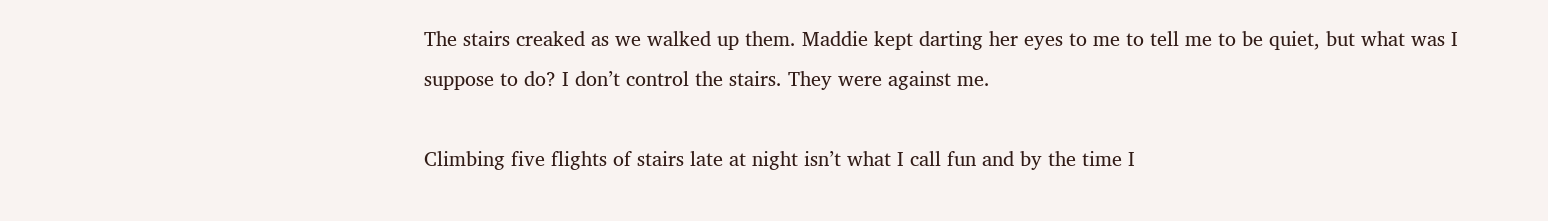The stairs creaked as we walked up them. Maddie kept darting her eyes to me to tell me to be quiet, but what was I suppose to do? I don’t control the stairs. They were against me.

Climbing five flights of stairs late at night isn’t what I call fun and by the time I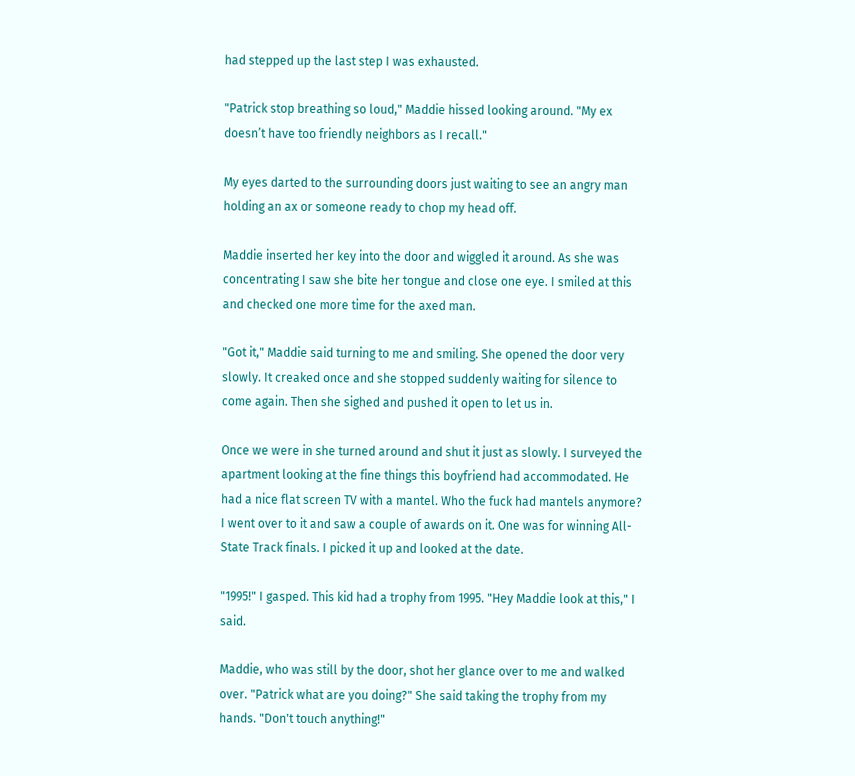had stepped up the last step I was exhausted.

"Patrick stop breathing so loud," Maddie hissed looking around. "My ex doesn’t have too friendly neighbors as I recall."

My eyes darted to the surrounding doors just waiting to see an angry man holding an ax or someone ready to chop my head off.

Maddie inserted her key into the door and wiggled it around. As she was concentrating I saw she bite her tongue and close one eye. I smiled at this and checked one more time for the axed man.

"Got it," Maddie said turning to me and smiling. She opened the door very slowly. It creaked once and she stopped suddenly waiting for silence to come again. Then she sighed and pushed it open to let us in.

Once we were in she turned around and shut it just as slowly. I surveyed the apartment looking at the fine things this boyfriend had accommodated. He had a nice flat screen TV with a mantel. Who the fuck had mantels anymore? I went over to it and saw a couple of awards on it. One was for winning All-State Track finals. I picked it up and looked at the date.

"1995!" I gasped. This kid had a trophy from 1995. "Hey Maddie look at this," I said.

Maddie, who was still by the door, shot her glance over to me and walked over. "Patrick what are you doing?" She said taking the trophy from my hands. "Don't touch anything!"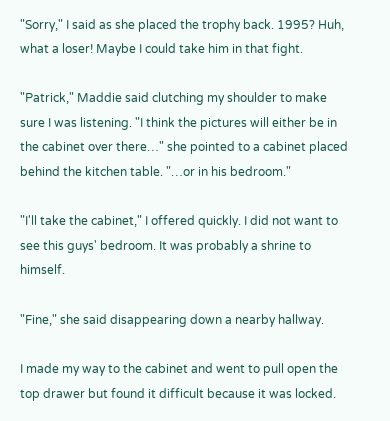"Sorry," I said as she placed the trophy back. 1995? Huh, what a loser! Maybe I could take him in that fight.

"Patrick," Maddie said clutching my shoulder to make sure I was listening. "I think the pictures will either be in the cabinet over there…" she pointed to a cabinet placed behind the kitchen table. "…or in his bedroom."

"I'll take the cabinet," I offered quickly. I did not want to see this guys' bedroom. It was probably a shrine to himself.

"Fine," she said disappearing down a nearby hallway.

I made my way to the cabinet and went to pull open the top drawer but found it difficult because it was locked.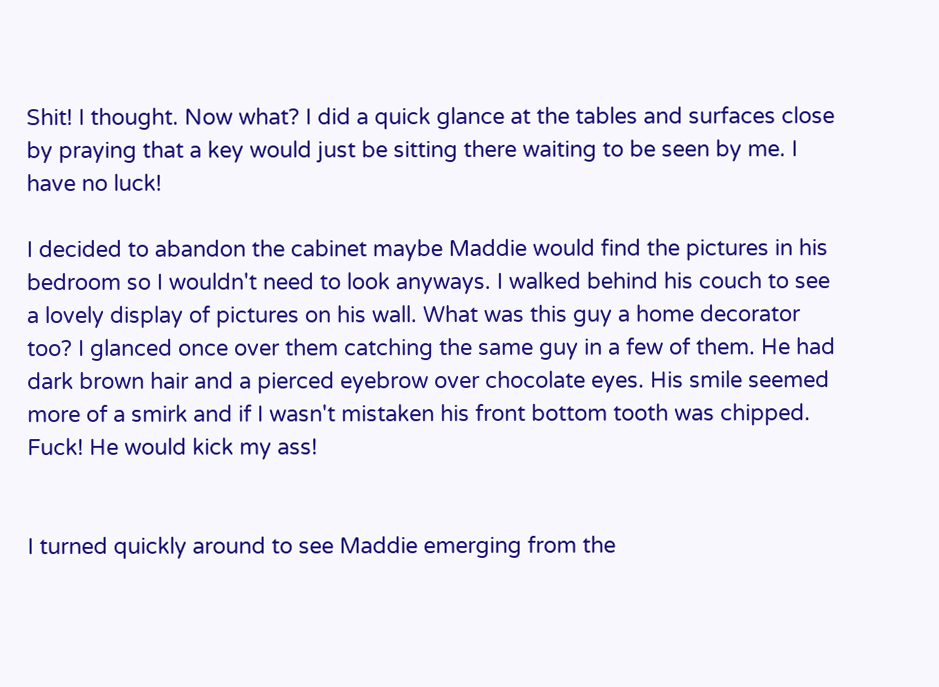Shit! I thought. Now what? I did a quick glance at the tables and surfaces close by praying that a key would just be sitting there waiting to be seen by me. I have no luck!

I decided to abandon the cabinet maybe Maddie would find the pictures in his bedroom so I wouldn't need to look anyways. I walked behind his couch to see a lovely display of pictures on his wall. What was this guy a home decorator too? I glanced once over them catching the same guy in a few of them. He had dark brown hair and a pierced eyebrow over chocolate eyes. His smile seemed more of a smirk and if I wasn't mistaken his front bottom tooth was chipped. Fuck! He would kick my ass!


I turned quickly around to see Maddie emerging from the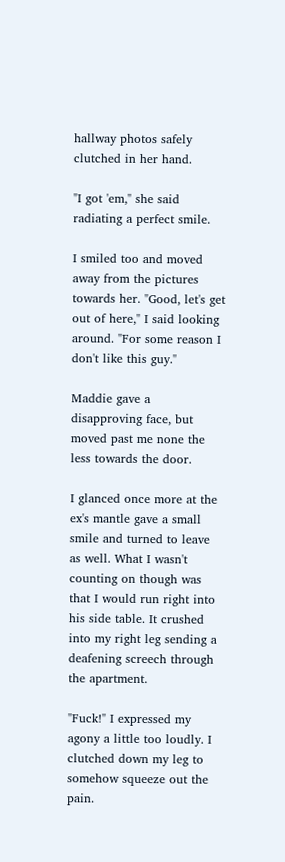hallway photos safely clutched in her hand.

"I got 'em," she said radiating a perfect smile.

I smiled too and moved away from the pictures towards her. "Good, let's get out of here," I said looking around. "For some reason I don't like this guy."

Maddie gave a disapproving face, but moved past me none the less towards the door.

I glanced once more at the ex's mantle gave a small smile and turned to leave as well. What I wasn't counting on though was that I would run right into his side table. It crushed into my right leg sending a deafening screech through the apartment.

"Fuck!" I expressed my agony a little too loudly. I clutched down my leg to somehow squeeze out the pain.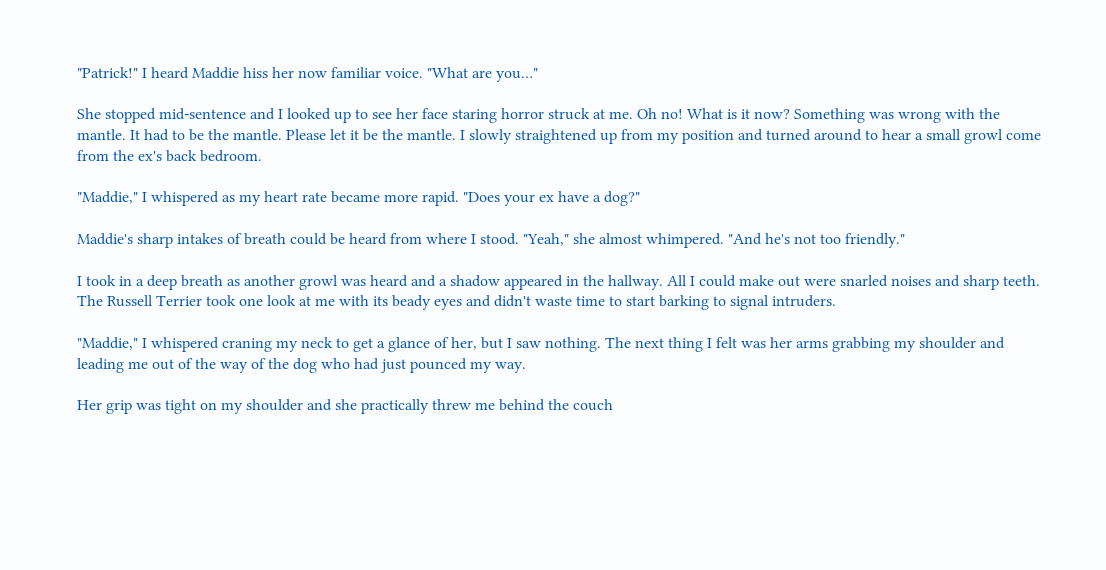"Patrick!" I heard Maddie hiss her now familiar voice. "What are you…"

She stopped mid-sentence and I looked up to see her face staring horror struck at me. Oh no! What is it now? Something was wrong with the mantle. It had to be the mantle. Please let it be the mantle. I slowly straightened up from my position and turned around to hear a small growl come from the ex's back bedroom.

"Maddie," I whispered as my heart rate became more rapid. "Does your ex have a dog?"

Maddie's sharp intakes of breath could be heard from where I stood. "Yeah," she almost whimpered. "And he's not too friendly."

I took in a deep breath as another growl was heard and a shadow appeared in the hallway. All I could make out were snarled noises and sharp teeth. The Russell Terrier took one look at me with its beady eyes and didn't waste time to start barking to signal intruders.

"Maddie," I whispered craning my neck to get a glance of her, but I saw nothing. The next thing I felt was her arms grabbing my shoulder and leading me out of the way of the dog who had just pounced my way.

Her grip was tight on my shoulder and she practically threw me behind the couch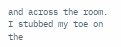and across the room. I stubbed my toe on the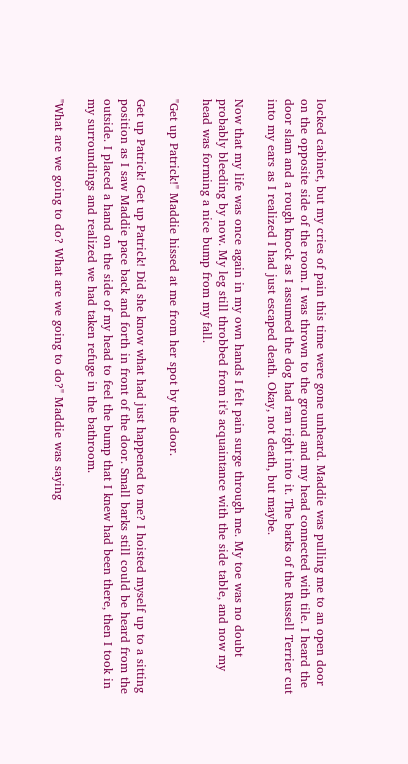locked cabinet, but my cries of pain this time were gone unheard. Maddie was pulling me to an open door on the opposite side of the room. I was thrown to the ground and my head connected with tile. I heard the door slam and a rough knock as I assumed the dog had ran right into it. The barks of the Russell Terrier cut into my ears as I realized I had just escaped death. Okay, not death, but maybe.

Now that my life was once again in my own hands I felt pain surge through me. My toe was no doubt probably bleeding by now. My leg still throbbed from it's acquaintance with the side table, and now my head was forming a nice bump from my fall.

"Get up Patrick!" Maddie hissed at me from her spot by the door.

Get up Patrick! Get up Patrick! Did she know what had just happened to me? I hoisted myself up to a sitting position as I saw Maddie pace back and forth in front of the door. Small barks still could be heard from the outside. I placed a hand on the side of my head to feel the bump that I knew had been there, then I took in my surroundings and realized we had taken refuge in the bathroom.

"What are we going to do? What are we going to do?" Maddie was saying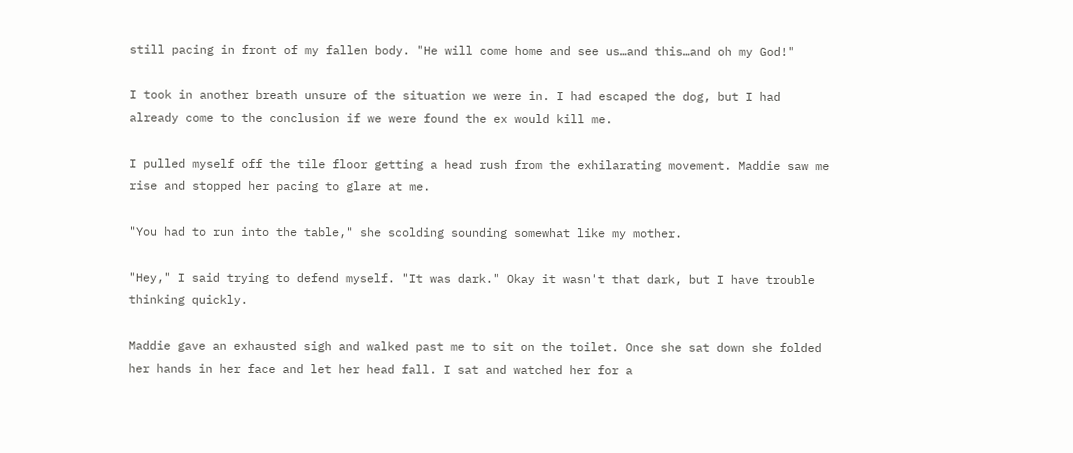still pacing in front of my fallen body. "He will come home and see us…and this…and oh my God!"

I took in another breath unsure of the situation we were in. I had escaped the dog, but I had already come to the conclusion if we were found the ex would kill me.

I pulled myself off the tile floor getting a head rush from the exhilarating movement. Maddie saw me rise and stopped her pacing to glare at me.

"You had to run into the table," she scolding sounding somewhat like my mother.

"Hey," I said trying to defend myself. "It was dark." Okay it wasn't that dark, but I have trouble thinking quickly.

Maddie gave an exhausted sigh and walked past me to sit on the toilet. Once she sat down she folded her hands in her face and let her head fall. I sat and watched her for a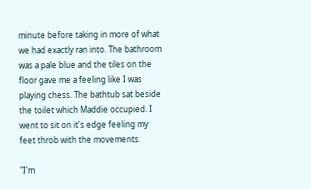minute before taking in more of what we had exactly ran into. The bathroom was a pale blue and the tiles on the floor gave me a feeling like I was playing chess. The bathtub sat beside the toilet which Maddie occupied. I went to sit on it's edge feeling my feet throb with the movements.

"I'm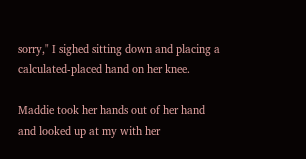sorry," I sighed sitting down and placing a calculated-placed hand on her knee.

Maddie took her hands out of her hand and looked up at my with her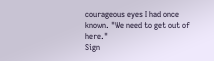courageous eyes I had once known. "We need to get out of here."
Sign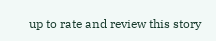up to rate and review this story